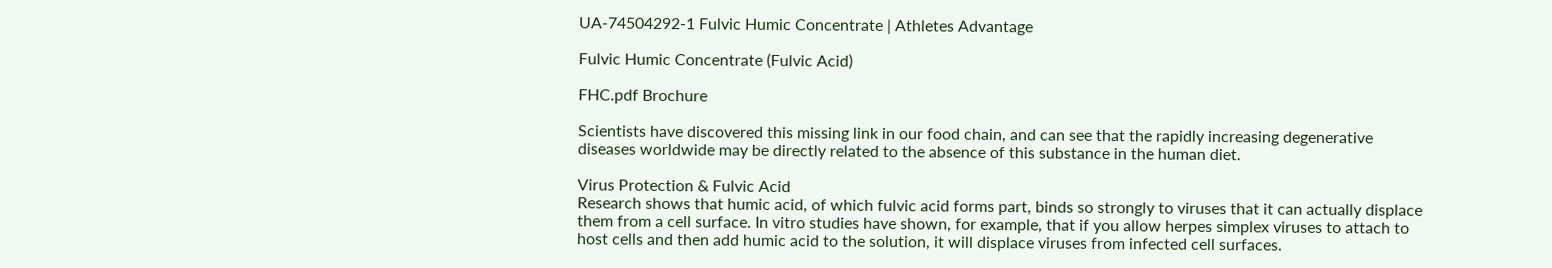UA-74504292-1 Fulvic Humic Concentrate | Athletes Advantage

Fulvic Humic Concentrate (Fulvic Acid)

FHC.pdf Brochure

Scientists have discovered this missing link in our food chain, and can see that the rapidly increasing degenerative diseases worldwide may be directly related to the absence of this substance in the human diet.

Virus Protection & Fulvic Acid
Research shows that humic acid, of which fulvic acid forms part, binds so strongly to viruses that it can actually displace them from a cell surface. In vitro studies have shown, for example, that if you allow herpes simplex viruses to attach to host cells and then add humic acid to the solution, it will displace viruses from infected cell surfaces.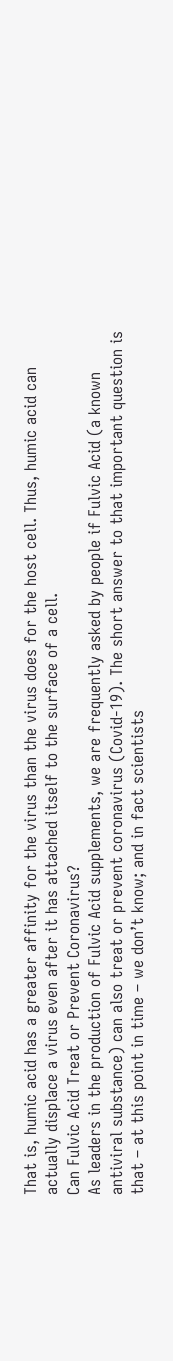That is, humic acid has a greater affinity for the virus than the virus does for the host cell. Thus, humic acid can actually displace a virus even after it has attached itself to the surface of a cell.
Can Fulvic Acid Treat or Prevent Coronavirus?
As leaders in the production of Fulvic Acid supplements, we are frequently asked by people if Fulvic Acid (a known antiviral substance) can also treat or prevent coronavirus (Covid-19). The short answer to that important question is that – at this point in time – we don’t know; and in fact scientists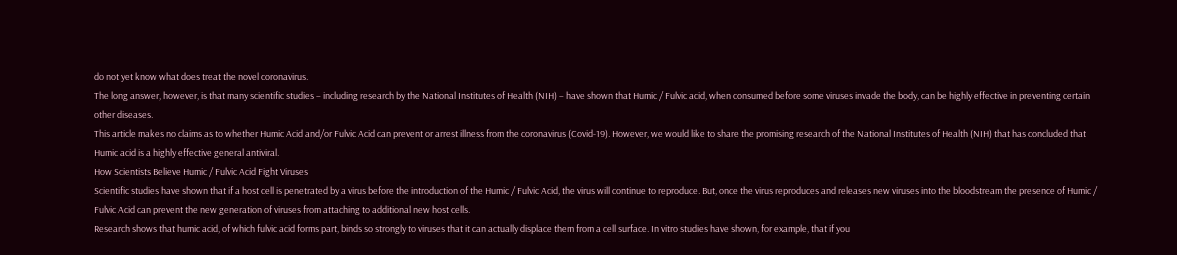do not yet know what does treat the novel coronavirus.
The long answer, however, is that many scientific studies – including research by the National Institutes of Health (NIH) – have shown that Humic / Fulvic acid, when consumed before some viruses invade the body, can be highly effective in preventing certain other diseases.
This article makes no claims as to whether Humic Acid and/or Fulvic Acid can prevent or arrest illness from the coronavirus (Covid-19). However, we would like to share the promising research of the National Institutes of Health (NIH) that has concluded that Humic acid is a highly effective general antiviral.
How Scientists Believe Humic / Fulvic Acid Fight Viruses
Scientific studies have shown that if a host cell is penetrated by a virus before the introduction of the Humic / Fulvic Acid, the virus will continue to reproduce. But, once the virus reproduces and releases new viruses into the bloodstream the presence of Humic / Fulvic Acid can prevent the new generation of viruses from attaching to additional new host cells.
Research shows that humic acid, of which fulvic acid forms part, binds so strongly to viruses that it can actually displace them from a cell surface. In vitro studies have shown, for example, that if you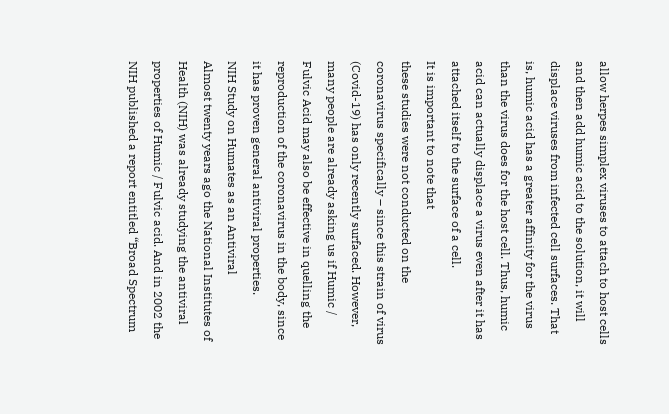allow herpes simplex viruses to attach to host cells and then add humic acid to the solution, it will displace viruses from infected cell surfaces. That is, humic acid has a greater affinity for the virus than the virus does for the host cell. Thus, humic acid can actually displace a virus even after it has attached itself to the surface of a cell.
It is important to note that
these studies were not conducted on the coronavirus specifically – since this strain of virus (Covid-19) has only recently surfaced. However, many people are already asking us if Humic / Fulvic Acid may also be effective in quelling the reproduction of the coronavirus in the body, since it has proven general antiviral properties.
NIH Study on Humates as an Antiviral
Almost twenty years ago the National Institutes of Health (NIH) was already studying the antiviral properties of Humic / Fulvic acid. And in 2002 the NIH published a report entitled “Broad Spectrum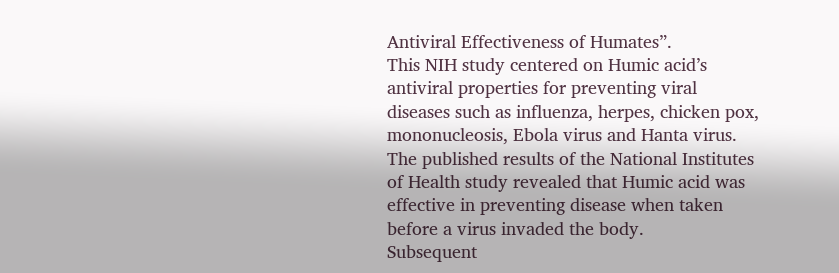Antiviral Effectiveness of Humates”.
This NIH study centered on Humic acid’s antiviral properties for preventing viral diseases such as influenza, herpes, chicken pox, mononucleosis, Ebola virus and Hanta virus. The published results of the National Institutes of Health study revealed that Humic acid was effective in preventing disease when taken before a virus invaded the body.
Subsequent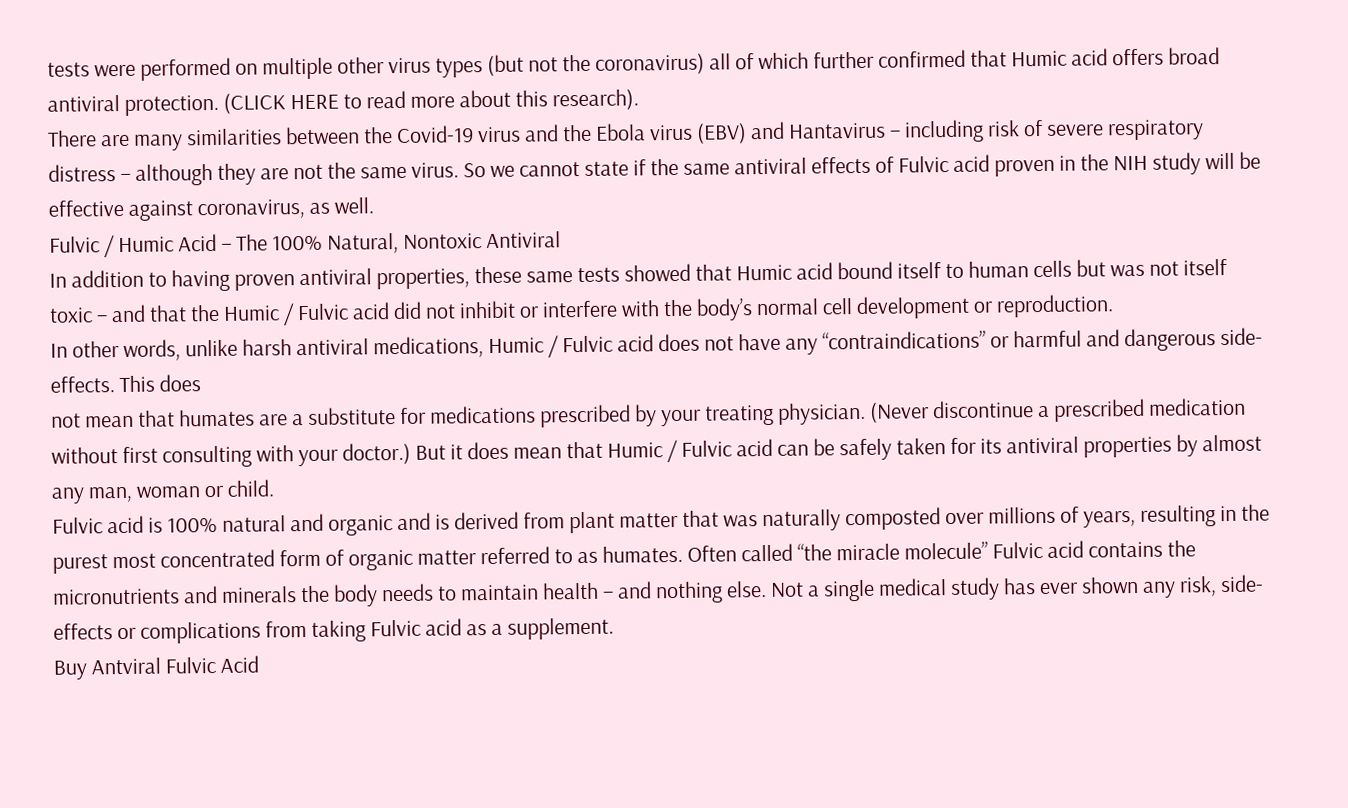tests were performed on multiple other virus types (but not the coronavirus) all of which further confirmed that Humic acid offers broad antiviral protection. (CLICK HERE to read more about this research).
There are many similarities between the Covid-19 virus and the Ebola virus (EBV) and Hantavirus – including risk of severe respiratory distress – although they are not the same virus. So we cannot state if the same antiviral effects of Fulvic acid proven in the NIH study will be effective against coronavirus, as well.
Fulvic / Humic Acid – The 100% Natural, Nontoxic Antiviral
In addition to having proven antiviral properties, these same tests showed that Humic acid bound itself to human cells but was not itself toxic – and that the Humic / Fulvic acid did not inhibit or interfere with the body’s normal cell development or reproduction.
In other words, unlike harsh antiviral medications, Humic / Fulvic acid does not have any “contraindications” or harmful and dangerous side-effects. This does
not mean that humates are a substitute for medications prescribed by your treating physician. (Never discontinue a prescribed medication without first consulting with your doctor.) But it does mean that Humic / Fulvic acid can be safely taken for its antiviral properties by almost any man, woman or child.
Fulvic acid is 100% natural and organic and is derived from plant matter that was naturally composted over millions of years, resulting in the purest most concentrated form of organic matter referred to as humates. Often called “the miracle molecule” Fulvic acid contains the micronutrients and minerals the body needs to maintain health – and nothing else. Not a single medical study has ever shown any risk, side-effects or complications from taking Fulvic acid as a supplement.
Buy Antviral Fulvic Acid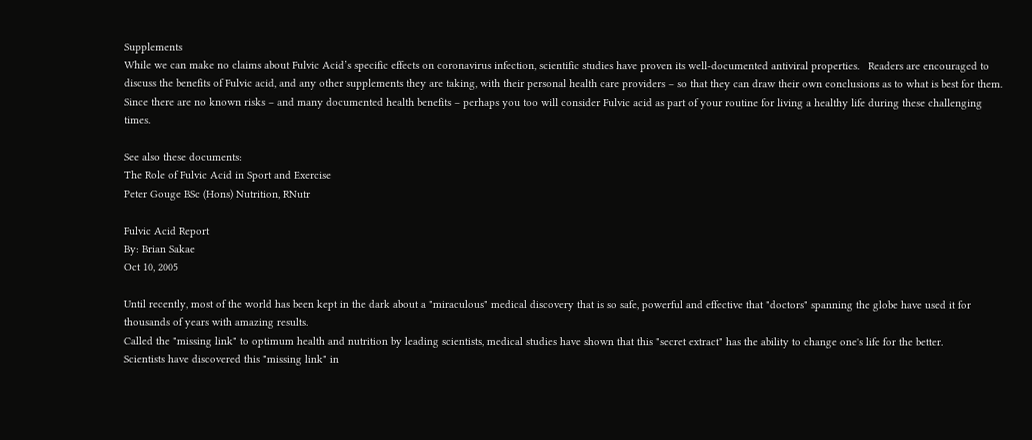Supplements
While we can make no claims about Fulvic Acid’s specific effects on coronavirus infection, scientific studies have proven its well-documented antiviral properties.   Readers are encouraged to discuss the benefits of Fulvic acid, and any other supplements they are taking, with their personal health care providers – so that they can draw their own conclusions as to what is best for them.
Since there are no known risks – and many documented health benefits – perhaps you too will consider Fulvic acid as part of your routine for living a healthy life during these challenging times.

See also these documents:
The Role of Fulvic Acid in Sport and Exercise
Peter Gouge BSc (Hons) Nutrition, RNutr

Fulvic Acid Report
By: Brian Sakae
Oct 10, 2005

Until recently, most of the world has been kept in the dark about a "miraculous" medical discovery that is so safe, powerful and effective that "doctors" spanning the globe have used it for thousands of years with amazing results.
Called the "missing link" to optimum health and nutrition by leading scientists, medical studies have shown that this "secret extract" has the ability to change one's life for the better.
Scientists have discovered this "missing link" in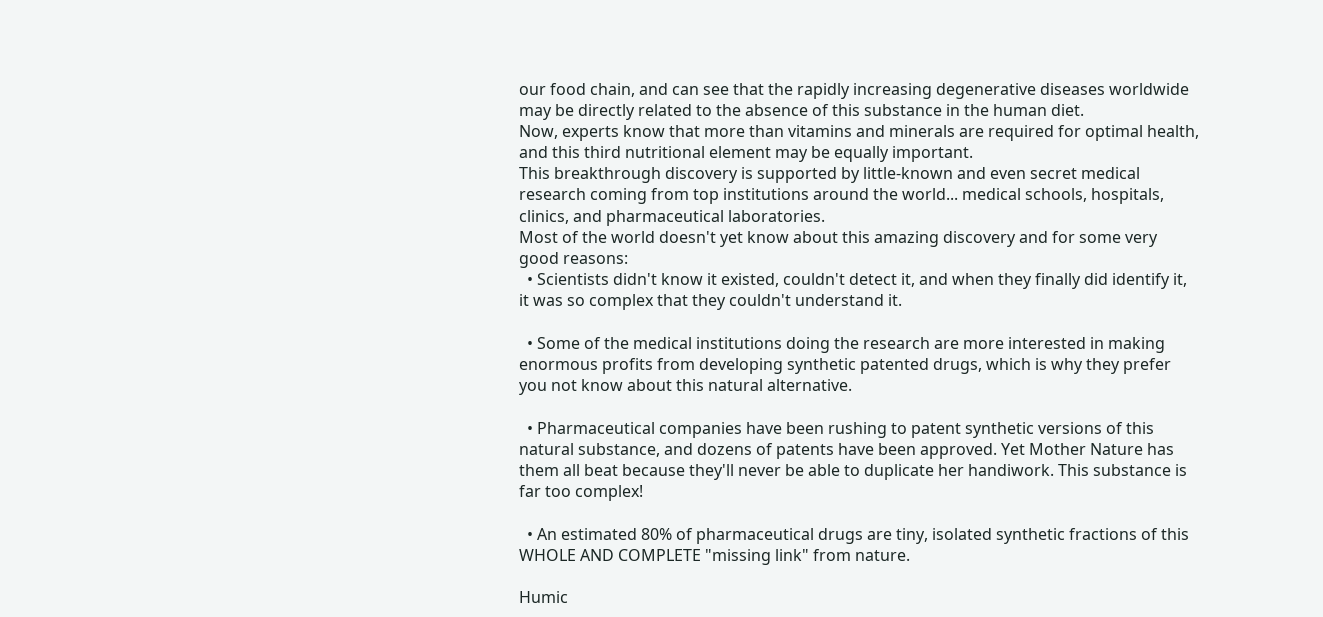our food chain, and can see that the rapidly increasing degenerative diseases worldwide may be directly related to the absence of this substance in the human diet.
Now, experts know that more than vitamins and minerals are required for optimal health, and this third nutritional element may be equally important.
This breakthrough discovery is supported by little-known and even secret medical research coming from top institutions around the world... medical schools, hospitals, clinics, and pharmaceutical laboratories.
Most of the world doesn't yet know about this amazing discovery and for some very good reasons:
  • Scientists didn't know it existed, couldn't detect it, and when they finally did identify it, it was so complex that they couldn't understand it.

  • Some of the medical institutions doing the research are more interested in making enormous profits from developing synthetic patented drugs, which is why they prefer you not know about this natural alternative.

  • Pharmaceutical companies have been rushing to patent synthetic versions of this natural substance, and dozens of patents have been approved. Yet Mother Nature has them all beat because they'll never be able to duplicate her handiwork. This substance is far too complex!

  • An estimated 80% of pharmaceutical drugs are tiny, isolated synthetic fractions of this WHOLE AND COMPLETE "missing link" from nature.

Humic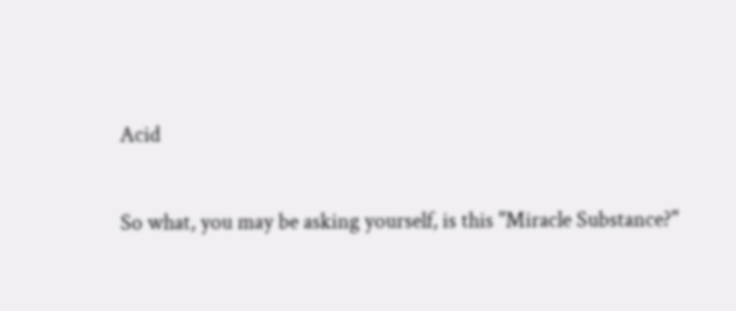Acid

So what, you may be asking yourself, is this "Miracle Substance?"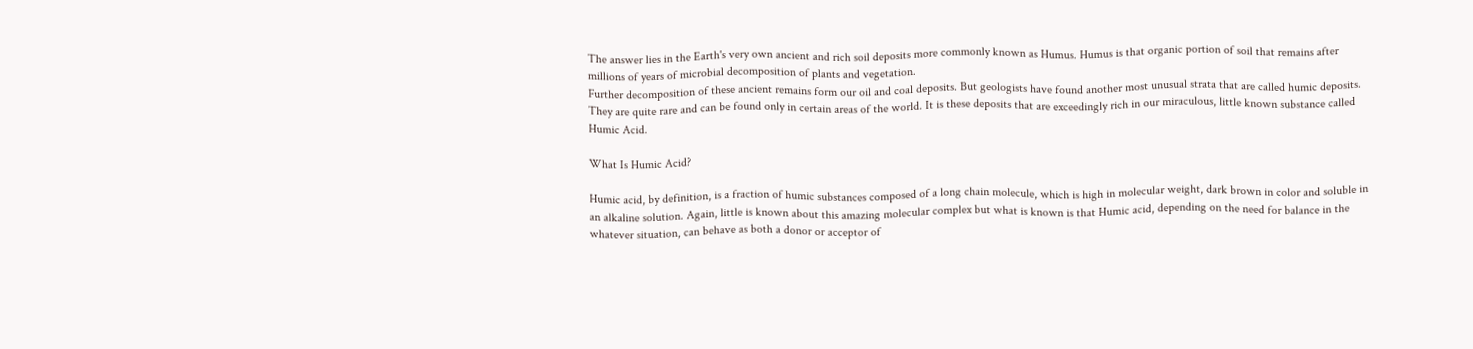The answer lies in the Earth's very own ancient and rich soil deposits more commonly known as Humus. Humus is that organic portion of soil that remains after millions of years of microbial decomposition of plants and vegetation.
Further decomposition of these ancient remains form our oil and coal deposits. But geologists have found another most unusual strata that are called humic deposits.
They are quite rare and can be found only in certain areas of the world. It is these deposits that are exceedingly rich in our miraculous, little known substance called Humic Acid.

What Is Humic Acid?

Humic acid, by definition, is a fraction of humic substances composed of a long chain molecule, which is high in molecular weight, dark brown in color and soluble in an alkaline solution. Again, little is known about this amazing molecular complex but what is known is that Humic acid, depending on the need for balance in the whatever situation, can behave as both a donor or acceptor of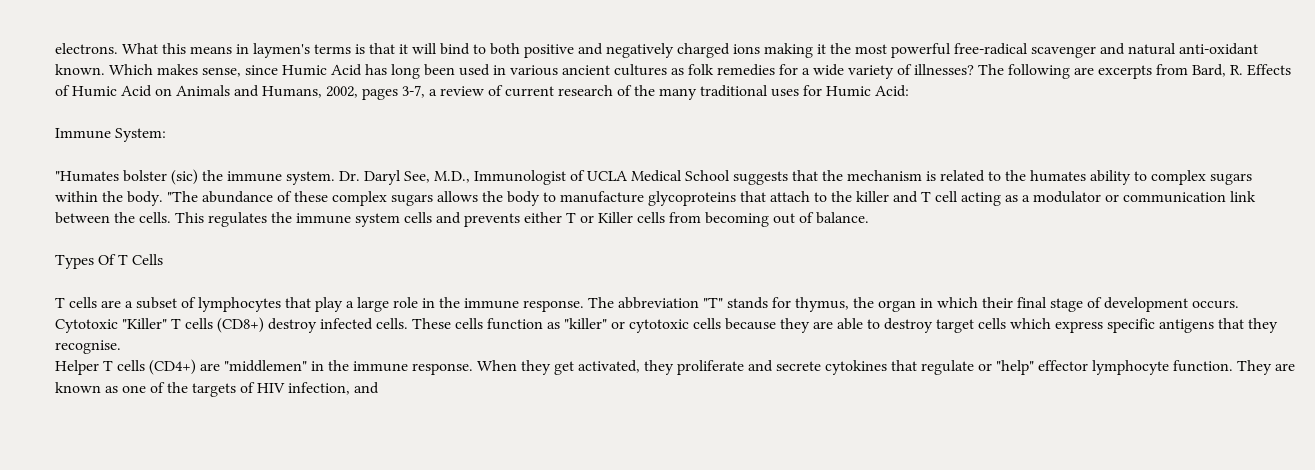electrons. What this means in laymen's terms is that it will bind to both positive and negatively charged ions making it the most powerful free-radical scavenger and natural anti-oxidant known. Which makes sense, since Humic Acid has long been used in various ancient cultures as folk remedies for a wide variety of illnesses? The following are excerpts from Bard, R. Effects of Humic Acid on Animals and Humans, 2002, pages 3-7, a review of current research of the many traditional uses for Humic Acid:

Immune System:

"Humates bolster (sic) the immune system. Dr. Daryl See, M.D., Immunologist of UCLA Medical School suggests that the mechanism is related to the humates ability to complex sugars within the body. "The abundance of these complex sugars allows the body to manufacture glycoproteins that attach to the killer and T cell acting as a modulator or communication link between the cells. This regulates the immune system cells and prevents either T or Killer cells from becoming out of balance.

Types Of T Cells

T cells are a subset of lymphocytes that play a large role in the immune response. The abbreviation "T" stands for thymus, the organ in which their final stage of development occurs.
Cytotoxic "Killer" T cells (CD8+) destroy infected cells. These cells function as "killer" or cytotoxic cells because they are able to destroy target cells which express specific antigens that they recognise.
Helper T cells (CD4+) are "middlemen" in the immune response. When they get activated, they proliferate and secrete cytokines that regulate or "help" effector lymphocyte function. They are known as one of the targets of HIV infection, and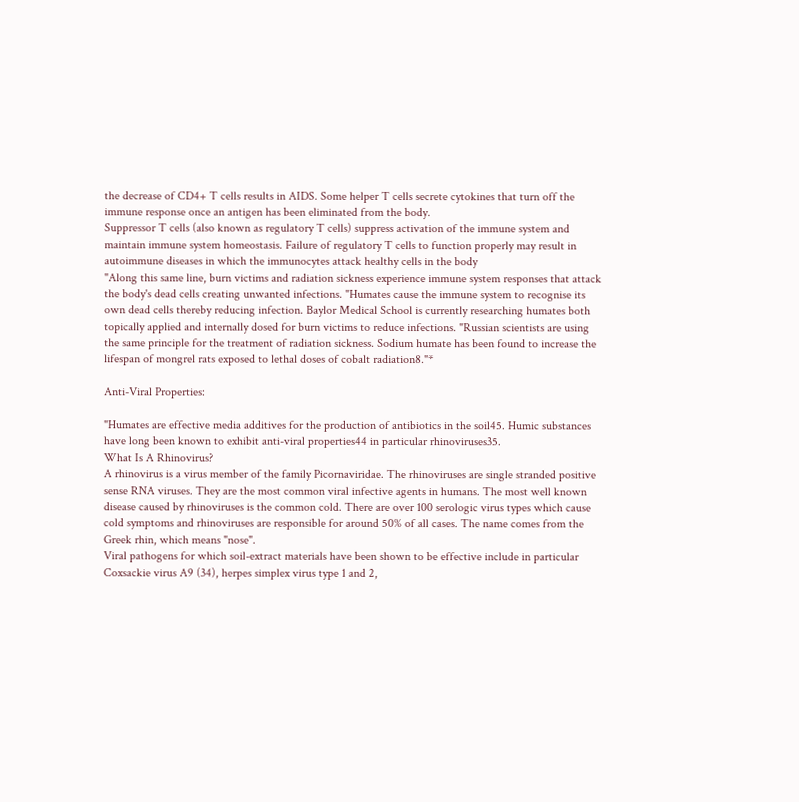the decrease of CD4+ T cells results in AIDS. Some helper T cells secrete cytokines that turn off the immune response once an antigen has been eliminated from the body.
Suppressor T cells (also known as regulatory T cells) suppress activation of the immune system and maintain immune system homeostasis. Failure of regulatory T cells to function properly may result in autoimmune diseases in which the immunocytes attack healthy cells in the body
"Along this same line, burn victims and radiation sickness experience immune system responses that attack the body's dead cells creating unwanted infections. "Humates cause the immune system to recognise its own dead cells thereby reducing infection. Baylor Medical School is currently researching humates both topically applied and internally dosed for burn victims to reduce infections. "Russian scientists are using the same principle for the treatment of radiation sickness. Sodium humate has been found to increase the lifespan of mongrel rats exposed to lethal doses of cobalt radiation8."*

Anti-Viral Properties:

"Humates are effective media additives for the production of antibiotics in the soil45. Humic substances have long been known to exhibit anti-viral properties44 in particular rhinoviruses35.
What Is A Rhinovirus?
A rhinovirus is a virus member of the family Picornaviridae. The rhinoviruses are single stranded positive sense RNA viruses. They are the most common viral infective agents in humans. The most well known disease caused by rhinoviruses is the common cold. There are over 100 serologic virus types which cause cold symptoms and rhinoviruses are responsible for around 50% of all cases. The name comes from the Greek rhin, which means "nose".
Viral pathogens for which soil-extract materials have been shown to be effective include in particular Coxsackie virus A9 (34), herpes simplex virus type 1 and 2,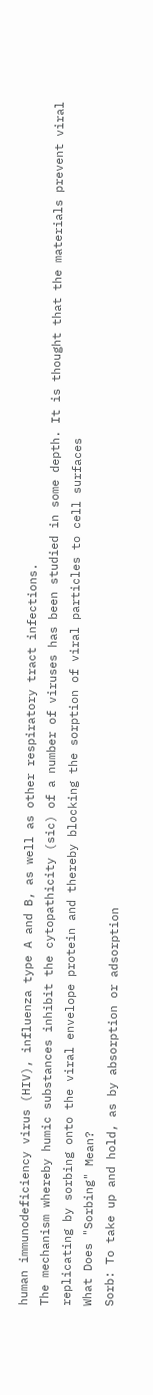human immunodeficiency virus (HIV), influenza type A and B, as well as other respiratory tract infections.
The mechanism whereby humic substances inhibit the cytopathicity (sic) of a number of viruses has been studied in some depth. It is thought that the materials prevent viral replicating by sorbing onto the viral envelope protein and thereby blocking the sorption of viral particles to cell surfaces
What Does "Sorbing" Mean?
Sorb: To take up and hold, as by absorption or adsorption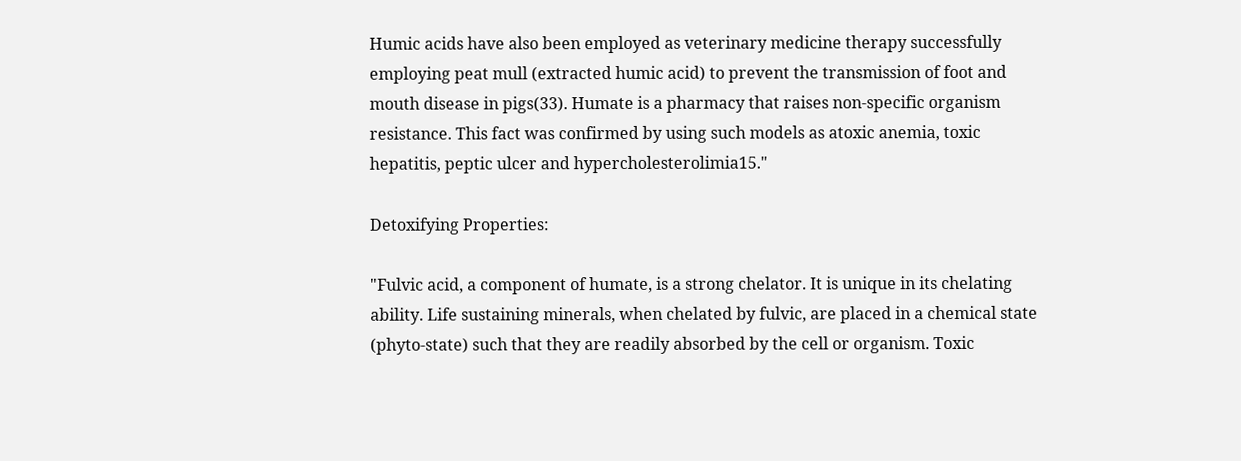Humic acids have also been employed as veterinary medicine therapy successfully employing peat mull (extracted humic acid) to prevent the transmission of foot and mouth disease in pigs(33). Humate is a pharmacy that raises non-specific organism resistance. This fact was confirmed by using such models as atoxic anemia, toxic hepatitis, peptic ulcer and hypercholesterolimia15."

Detoxifying Properties:

"Fulvic acid, a component of humate, is a strong chelator. It is unique in its chelating ability. Life sustaining minerals, when chelated by fulvic, are placed in a chemical state (phyto-state) such that they are readily absorbed by the cell or organism. Toxic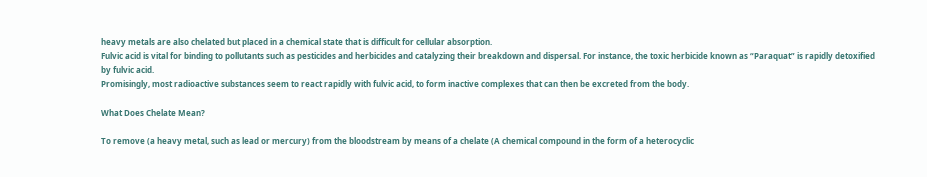heavy metals are also chelated but placed in a chemical state that is difficult for cellular absorption.
Fulvic acid is vital for binding to pollutants such as pesticides and herbicides and catalyzing their breakdown and dispersal. For instance, the toxic herbicide known as “Paraquat” is rapidly detoxified by fulvic acid.
Promisingly, most radioactive substances seem to react rapidly with fulvic acid, to form inactive complexes that can then be excreted from the body.

What Does Chelate Mean?

To remove (a heavy metal, such as lead or mercury) from the bloodstream by means of a chelate (A chemical compound in the form of a heterocyclic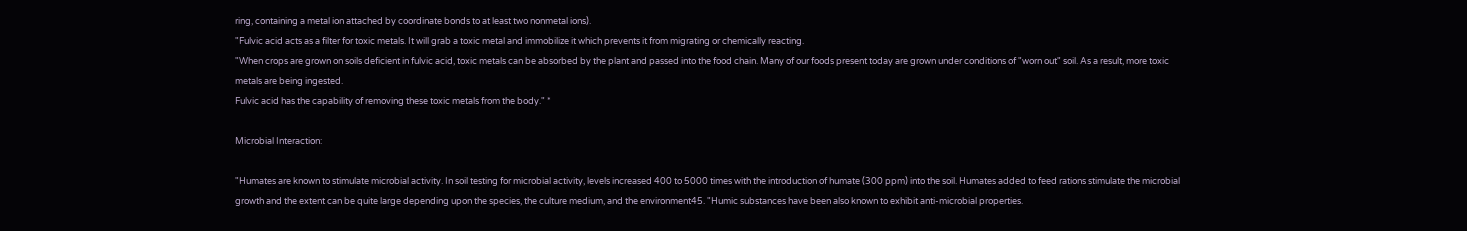ring, containing a metal ion attached by coordinate bonds to at least two nonmetal ions).
"Fulvic acid acts as a filter for toxic metals. It will grab a toxic metal and immobilize it which prevents it from migrating or chemically reacting.
"When crops are grown on soils deficient in fulvic acid, toxic metals can be absorbed by the plant and passed into the food chain. Many of our foods present today are grown under conditions of "worn out" soil. As a result, more toxic metals are being ingested.
Fulvic acid has the capability of removing these toxic metals from the body." *

Microbial Interaction:

"Humates are known to stimulate microbial activity. In soil testing for microbial activity, levels increased 400 to 5000 times with the introduction of humate (300 ppm) into the soil. Humates added to feed rations stimulate the microbial growth and the extent can be quite large depending upon the species, the culture medium, and the environment45. "Humic substances have been also known to exhibit anti-microbial properties.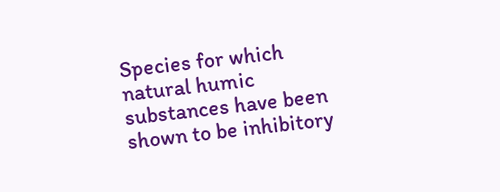Species for which natural humic substances have been shown to be inhibitory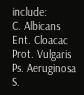include:
C. Albicans
Ent. Cloacac
Prot. Vulgaris
Ps. Aeruginosa
S.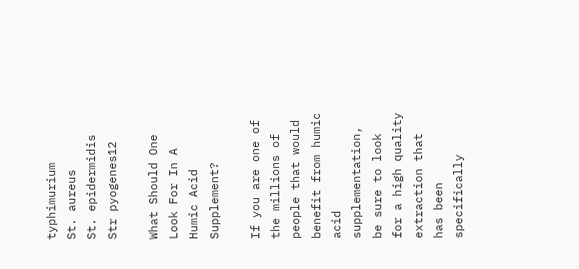typhimurium
St. aureus
St. epidermidis
Str pyogenes12

What Should One Look For In A Humic Acid Supplement?

If you are one of the millions of people that would benefit from humic acid supplementation, be sure to look for a high quality extraction that has been specifically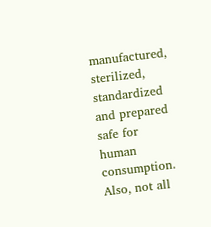manufactured, sterilized, standardized and prepared safe for human consumption. Also, not all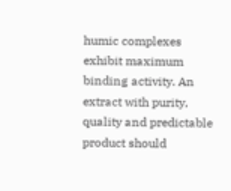humic complexes exhibit maximum binding activity. An extract with purity, quality and predictable product should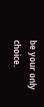be your only choice.